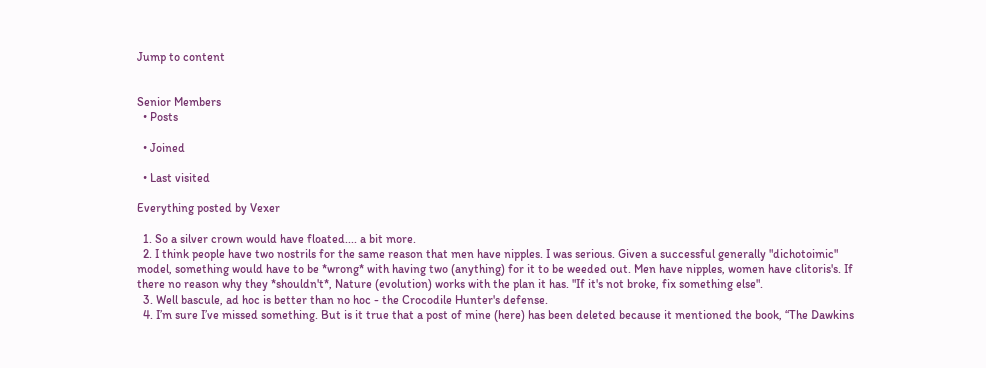Jump to content


Senior Members
  • Posts

  • Joined

  • Last visited

Everything posted by Vexer

  1. So a silver crown would have floated.... a bit more.
  2. I think people have two nostrils for the same reason that men have nipples. I was serious. Given a successful generally "dichotoimic" model, something would have to be *wrong* with having two (anything) for it to be weeded out. Men have nipples, women have clitoris's. If there no reason why they *shouldn't*, Nature (evolution) works with the plan it has. "If it's not broke, fix something else".
  3. Well bascule, ad hoc is better than no hoc - the Crocodile Hunter's defense.
  4. I’m sure I’ve missed something. But is it true that a post of mine (here) has been deleted because it mentioned the book, “The Dawkins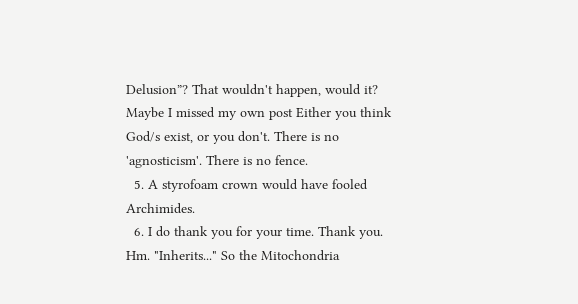Delusion”? That wouldn't happen, would it? Maybe I missed my own post Either you think God/s exist, or you don't. There is no 'agnosticism'. There is no fence.
  5. A styrofoam crown would have fooled Archimides.
  6. I do thank you for your time. Thank you. Hm. "Inherits..." So the Mitochondria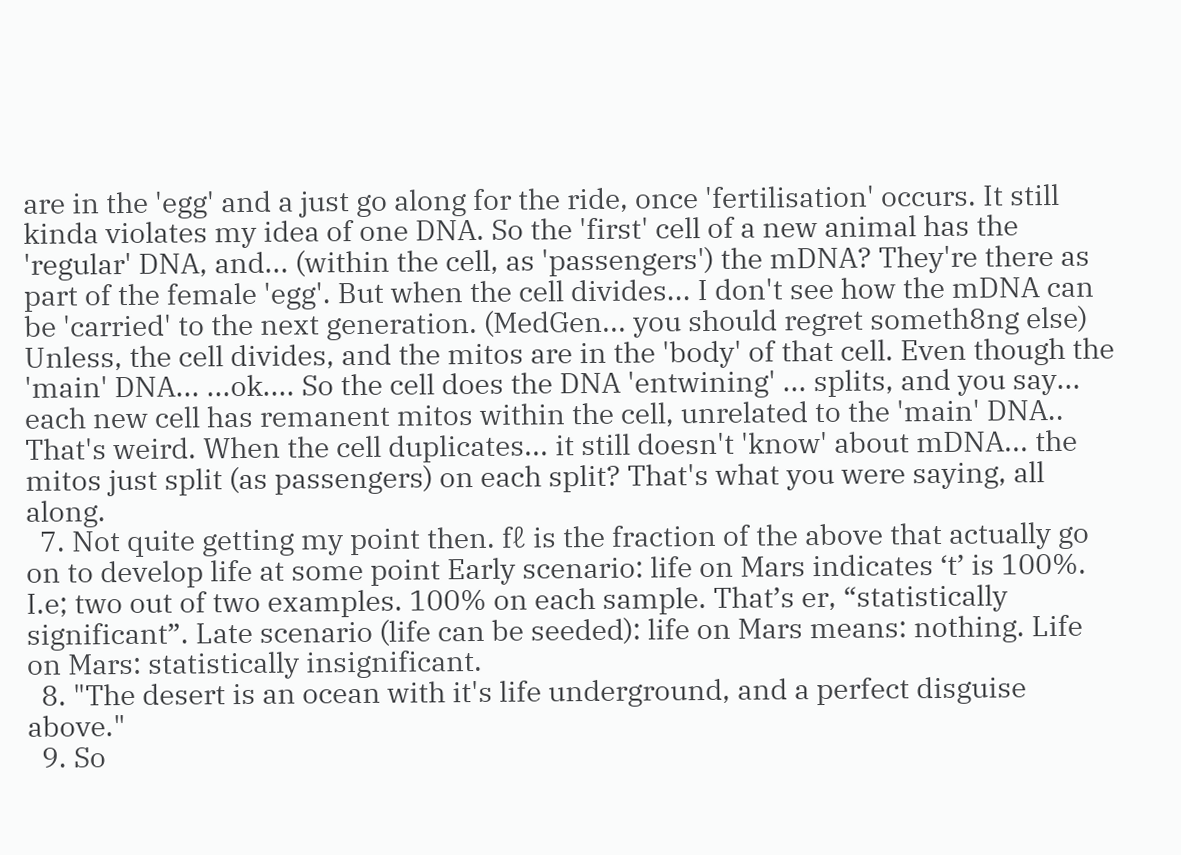are in the 'egg' and a just go along for the ride, once 'fertilisation' occurs. It still kinda violates my idea of one DNA. So the 'first' cell of a new animal has the 'regular' DNA, and... (within the cell, as 'passengers') the mDNA? They're there as part of the female 'egg'. But when the cell divides... I don't see how the mDNA can be 'carried' to the next generation. (MedGen... you should regret someth8ng else) Unless, the cell divides, and the mitos are in the 'body' of that cell. Even though the 'main' DNA... ...ok.... So the cell does the DNA 'entwining' ... splits, and you say... each new cell has remanent mitos within the cell, unrelated to the 'main' DNA.. That's weird. When the cell duplicates... it still doesn't 'know' about mDNA... the mitos just split (as passengers) on each split? That's what you were saying, all along.
  7. Not quite getting my point then. fℓ is the fraction of the above that actually go on to develop life at some point Early scenario: life on Mars indicates ‘t’ is 100%. I.e; two out of two examples. 100% on each sample. That’s er, “statistically significant”. Late scenario (life can be seeded): life on Mars means: nothing. Life on Mars: statistically insignificant.
  8. "The desert is an ocean with it's life underground, and a perfect disguise above."
  9. So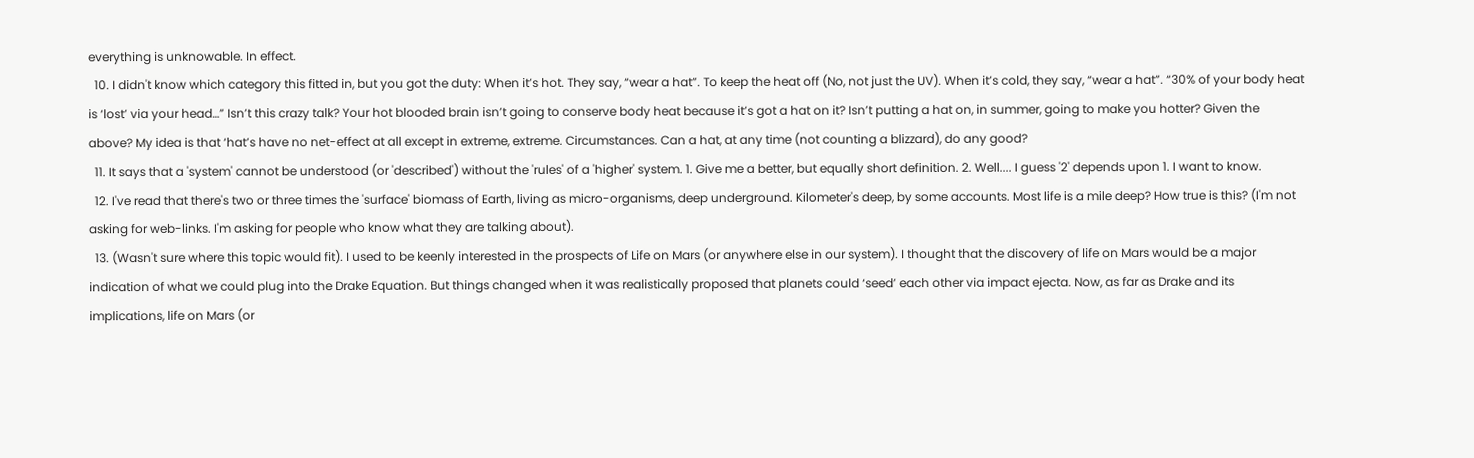everything is unknowable. In effect.
  10. I didn't know which category this fitted in, but you got the duty: When it’s hot. They say, “wear a hat”. To keep the heat off (No, not just the UV). When it’s cold, they say, “wear a hat”. “30% of your body heat is ‘lost’ via your head…” Isn’t this crazy talk? Your hot blooded brain isn’t going to conserve body heat because it’s got a hat on it? Isn’t putting a hat on, in summer, going to make you hotter? Given the above? My idea is that ‘hat’s have no net-effect at all except in extreme, extreme. Circumstances. Can a hat, at any time (not counting a blizzard), do any good?
  11. It says that a 'system' cannot be understood (or 'described') without the 'rules' of a 'higher' system. 1. Give me a better, but equally short definition. 2. Well.... I guess '2' depends upon 1. I want to know.
  12. I've read that there's two or three times the 'surface' biomass of Earth, living as micro-organisms, deep underground. Kilometer's deep, by some accounts. Most life is a mile deep? How true is this? (I'm not asking for web-links. I'm asking for people who know what they are talking about).
  13. (Wasn't sure where this topic would fit). I used to be keenly interested in the prospects of Life on Mars (or anywhere else in our system). I thought that the discovery of life on Mars would be a major indication of what we could plug into the Drake Equation. But things changed when it was realistically proposed that planets could ‘seed’ each other via impact ejecta. Now, as far as Drake and its implications, life on Mars (or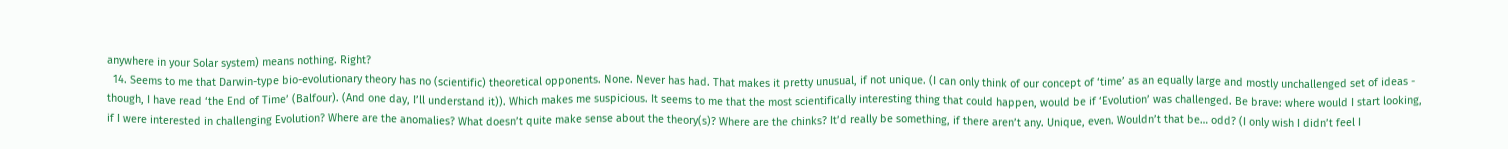anywhere in your Solar system) means nothing. Right?
  14. Seems to me that Darwin-type bio-evolutionary theory has no (scientific) theoretical opponents. None. Never has had. That makes it pretty unusual, if not unique. (I can only think of our concept of ‘time’ as an equally large and mostly unchallenged set of ideas - though, I have read ‘the End of Time’ (Balfour). (And one day, I’ll understand it)). Which makes me suspicious. It seems to me that the most scientifically interesting thing that could happen, would be if ‘Evolution’ was challenged. Be brave: where would I start looking, if I were interested in challenging Evolution? Where are the anomalies? What doesn’t quite make sense about the theory(s)? Where are the chinks? It’d really be something, if there aren’t any. Unique, even. Wouldn’t that be… odd? (I only wish I didn’t feel I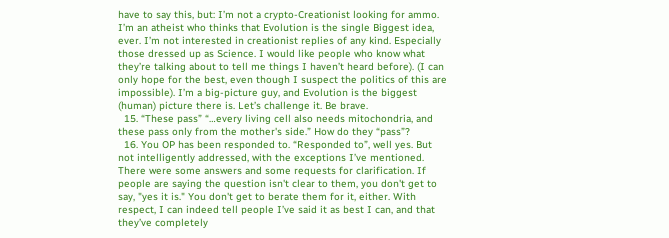have to say this, but: I’m not a crypto-Creationist looking for ammo. I’m an atheist who thinks that Evolution is the single Biggest idea, ever. I’m not interested in creationist replies of any kind. Especially those dressed up as Science. I would like people who know what they’re talking about to tell me things I haven’t heard before). (I can only hope for the best, even though I suspect the politics of this are impossible). I’m a big-picture guy, and Evolution is the biggest (human) picture there is. Let’s challenge it. Be brave.
  15. “These pass” “…every living cell also needs mitochondria, and these pass only from the mother's side.” How do they “pass”?
  16. You OP has been responded to. “Responded to”, well yes. But not intelligently addressed, with the exceptions I’ve mentioned. There were some answers and some requests for clarification. If people are saying the question isn't clear to them, you don't get to say, "yes it is." You don't get to berate them for it, either. With respect, I can indeed tell people I’ve said it as best I can, and that they’ve completely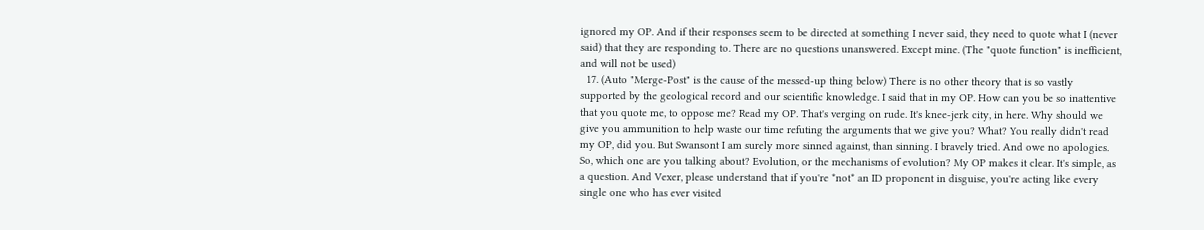ignored my OP. And if their responses seem to be directed at something I never said, they need to quote what I (never said) that they are responding to. There are no questions unanswered. Except mine. (The "quote function" is inefficient, and will not be used)
  17. (Auto "Merge-Post" is the cause of the messed-up thing below) There is no other theory that is so vastly supported by the geological record and our scientific knowledge. I said that in my OP. How can you be so inattentive that you quote me, to oppose me? Read my OP. That's verging on rude. It's knee-jerk city, in here. Why should we give you ammunition to help waste our time refuting the arguments that we give you? What? You really didn't read my OP, did you. But Swansont I am surely more sinned against, than sinning. I bravely tried. And owe no apologies. So, which one are you talking about? Evolution, or the mechanisms of evolution? My OP makes it clear. It's simple, as a question. And Vexer, please understand that if you're *not* an ID proponent in disguise, you're acting like every single one who has ever visited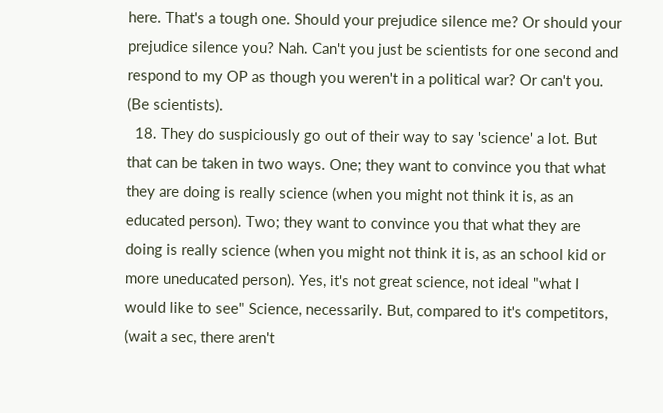here. That's a tough one. Should your prejudice silence me? Or should your prejudice silence you? Nah. Can't you just be scientists for one second and respond to my OP as though you weren't in a political war? Or can't you. (Be scientists).
  18. They do suspiciously go out of their way to say 'science' a lot. But that can be taken in two ways. One; they want to convince you that what they are doing is really science (when you might not think it is, as an educated person). Two; they want to convince you that what they are doing is really science (when you might not think it is, as an school kid or more uneducated person). Yes, it's not great science, not ideal "what I would like to see" Science, necessarily. But, compared to it's competitors, (wait a sec, there aren't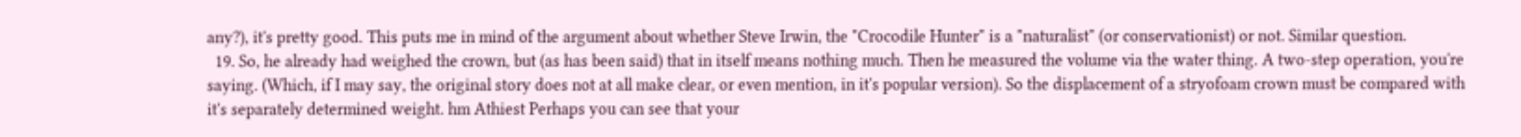any?), it's pretty good. This puts me in mind of the argument about whether Steve Irwin, the "Crocodile Hunter" is a "naturalist" (or conservationist) or not. Similar question.
  19. So, he already had weighed the crown, but (as has been said) that in itself means nothing much. Then he measured the volume via the water thing. A two-step operation, you're saying. (Which, if I may say, the original story does not at all make clear, or even mention, in it's popular version). So the displacement of a stryofoam crown must be compared with it's separately determined weight. hm Athiest Perhaps you can see that your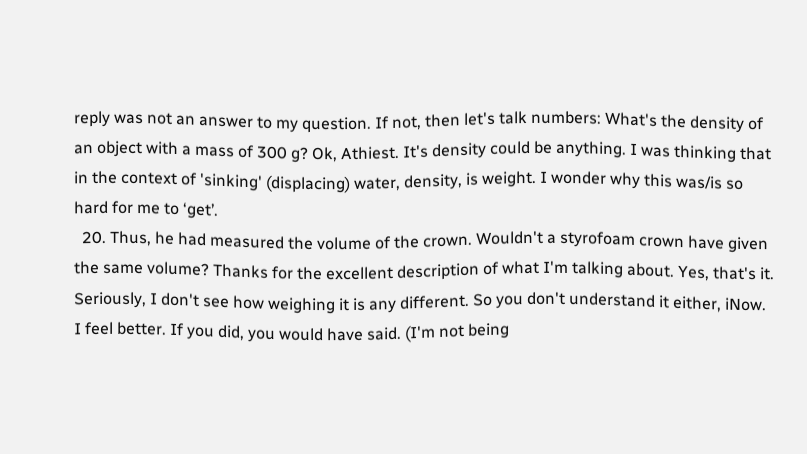reply was not an answer to my question. If not, then let's talk numbers: What's the density of an object with a mass of 300 g? Ok, Athiest. It's density could be anything. I was thinking that in the context of 'sinking' (displacing) water, density, is weight. I wonder why this was/is so hard for me to ‘get’.
  20. Thus, he had measured the volume of the crown. Wouldn't a styrofoam crown have given the same volume? Thanks for the excellent description of what I'm talking about. Yes, that's it. Seriously, I don't see how weighing it is any different. So you don't understand it either, iNow. I feel better. If you did, you would have said. (I'm not being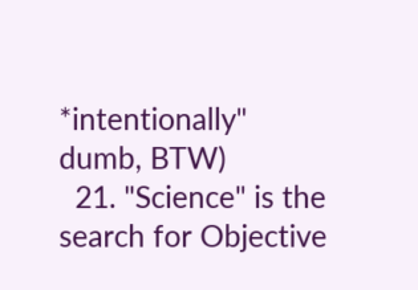*intentionally" dumb, BTW)
  21. "Science" is the search for Objective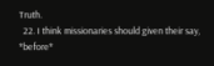Truth.
  22. I think missionaries should given their say, *before*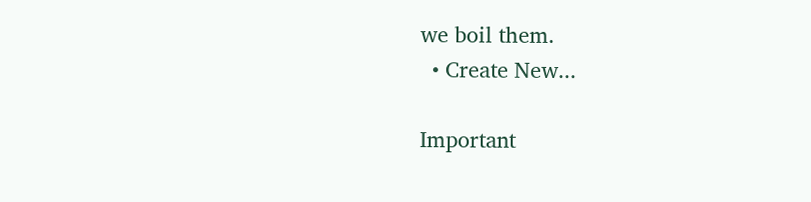we boil them.
  • Create New...

Important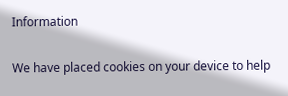Information

We have placed cookies on your device to help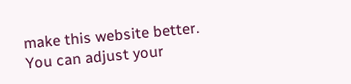make this website better. You can adjust your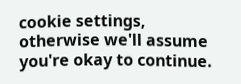cookie settings, otherwise we'll assume you're okay to continue.